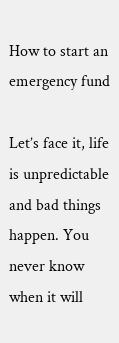How to start an emergency fund

Let’s face it, life is unpredictable and bad things happen. You never know when it will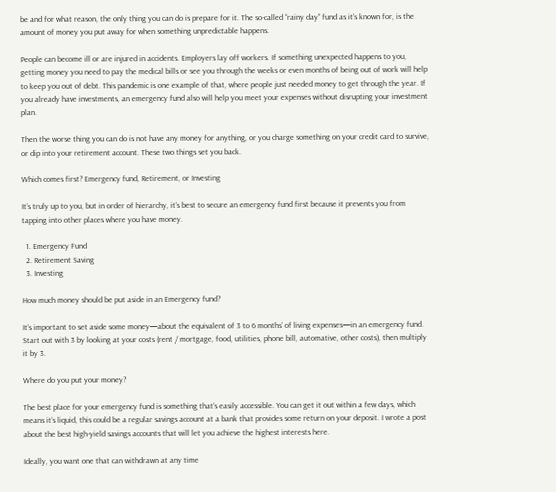be and for what reason, the only thing you can do is prepare for it. The so-called “rainy day” fund as it’s known for, is the amount of money you put away for when something unpredictable happens.

People can become ill or are injured in accidents. Employers lay off workers. If something unexpected happens to you, getting money you need to pay the medical bills or see you through the weeks or even months of being out of work will help to keep you out of debt. This pandemic is one example of that, where people just needed money to get through the year. If you already have investments, an emergency fund also will help you meet your expenses without disrupting your investment plan.

Then the worse thing you can do is not have any money for anything, or you charge something on your credit card to survive, or dip into your retirement account. These two things set you back.

Which comes first? Emergency fund, Retirement, or Investing

It’s truly up to you, but in order of hierarchy, it’s best to secure an emergency fund first because it prevents you from tapping into other places where you have money.

  1. Emergency Fund
  2. Retirement Saving
  3. Investing

How much money should be put aside in an Emergency fund?

It’s important to set aside some money—about the equivalent of 3 to 6 months’ of living expenses—in an emergency fund. Start out with 3 by looking at your costs (rent / mortgage, food, utilities, phone bill, automative, other costs), then multiply it by 3.

Where do you put your money?

The best place for your emergency fund is something that’s easily accessible. You can get it out within a few days, which means it’s liquid, this could be a regular savings account at a bank that provides some return on your deposit. I wrote a post about the best high-yield savings accounts that will let you achieve the highest interests here.

Ideally, you want one that can withdrawn at any time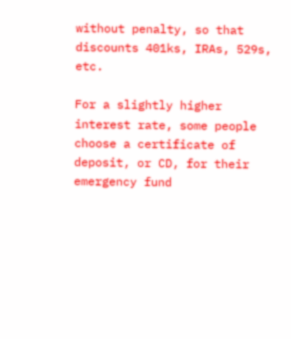without penalty, so that discounts 401ks, IRAs, 529s, etc.

For a slightly higher interest rate, some people choose a certificate of deposit, or CD, for their emergency fund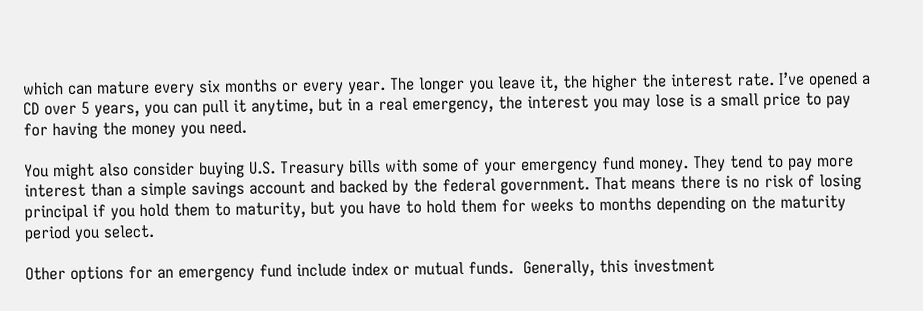which can mature every six months or every year. The longer you leave it, the higher the interest rate. I’ve opened a CD over 5 years, you can pull it anytime, but in a real emergency, the interest you may lose is a small price to pay for having the money you need.

You might also consider buying U.S. Treasury bills with some of your emergency fund money. They tend to pay more interest than a simple savings account and backed by the federal government. That means there is no risk of losing principal if you hold them to maturity, but you have to hold them for weeks to months depending on the maturity period you select.

Other options for an emergency fund include index or mutual funds.  Generally, this investment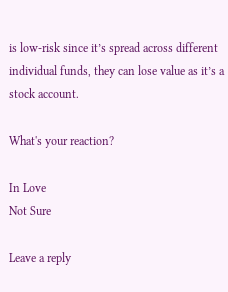is low-risk since it’s spread across different individual funds, they can lose value as it’s a stock account.

What's your reaction?

In Love
Not Sure

Leave a reply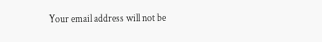Your email address will not be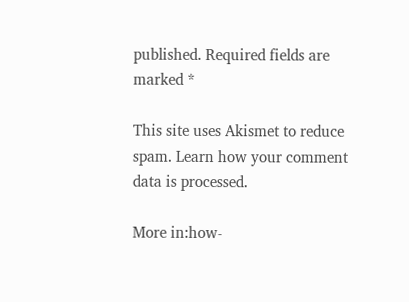published. Required fields are marked *

This site uses Akismet to reduce spam. Learn how your comment data is processed.

More in:how-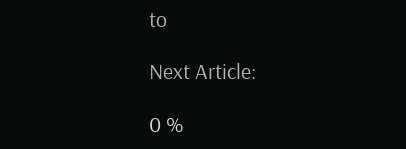to

Next Article:

0 %